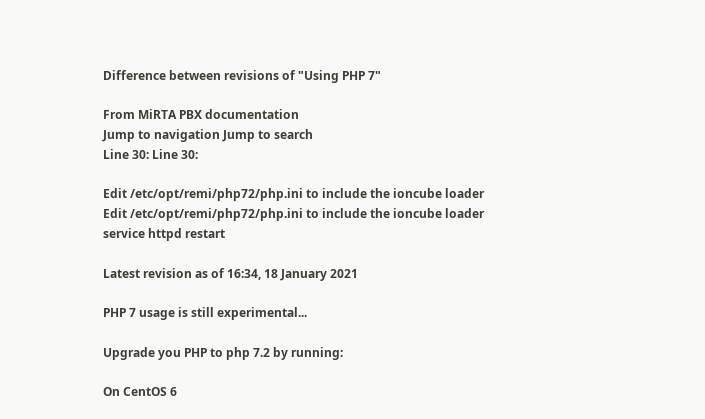Difference between revisions of "Using PHP 7"

From MiRTA PBX documentation
Jump to navigation Jump to search
Line 30: Line 30:

Edit /etc/opt/remi/php72/php.ini to include the ioncube loader
Edit /etc/opt/remi/php72/php.ini to include the ioncube loader
service httpd restart

Latest revision as of 16:34, 18 January 2021

PHP 7 usage is still experimental...

Upgrade you PHP to php 7.2 by running:

On CentOS 6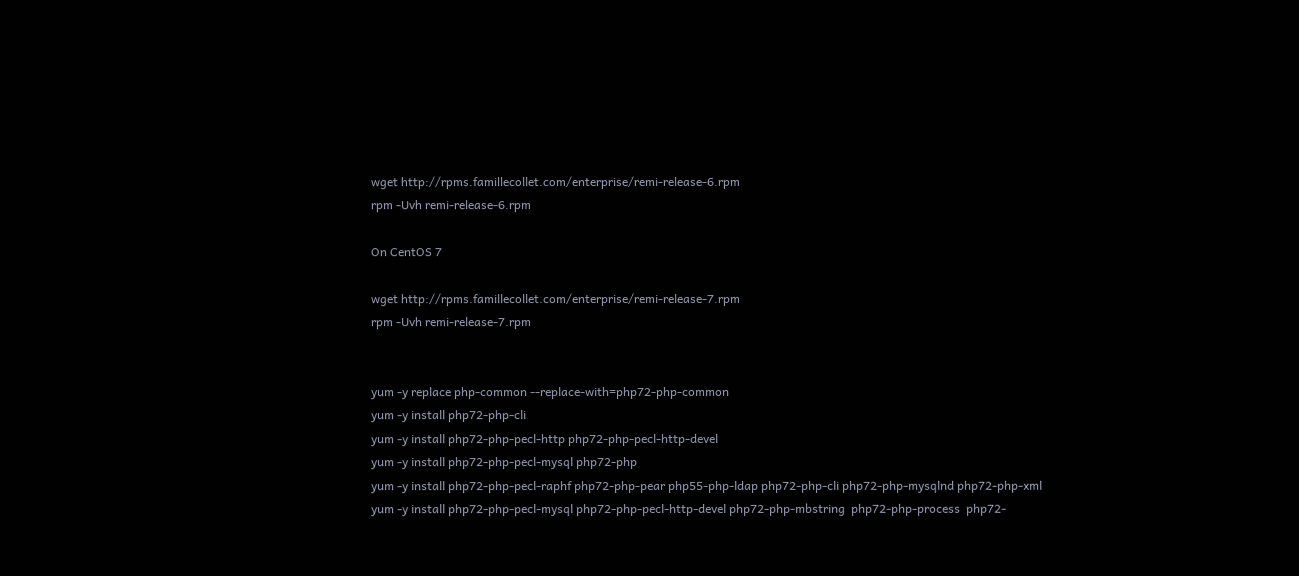wget http://rpms.famillecollet.com/enterprise/remi-release-6.rpm
rpm -Uvh remi-release-6.rpm

On CentOS 7

wget http://rpms.famillecollet.com/enterprise/remi-release-7.rpm
rpm -Uvh remi-release-7.rpm


yum -y replace php-common --replace-with=php72-php-common
yum -y install php72-php-cli
yum -y install php72-php-pecl-http php72-php-pecl-http-devel
yum -y install php72-php-pecl-mysql php72-php
yum -y install php72-php-pecl-raphf php72-php-pear php55-php-ldap php72-php-cli php72-php-mysqlnd php72-php-xml
yum -y install php72-php-pecl-mysql php72-php-pecl-http-devel php72-php-mbstring  php72-php-process  php72-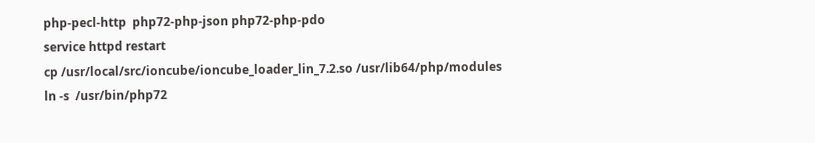php-pecl-http  php72-php-json php72-php-pdo
service httpd restart
cp /usr/local/src/ioncube/ioncube_loader_lin_7.2.so /usr/lib64/php/modules
ln -s  /usr/bin/php72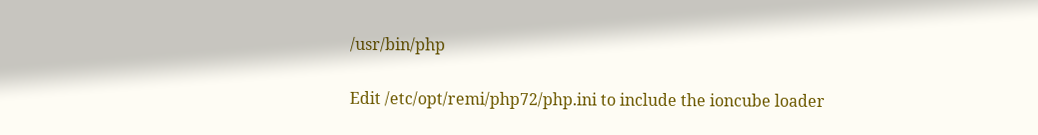/usr/bin/php

Edit /etc/opt/remi/php72/php.ini to include the ioncube loader